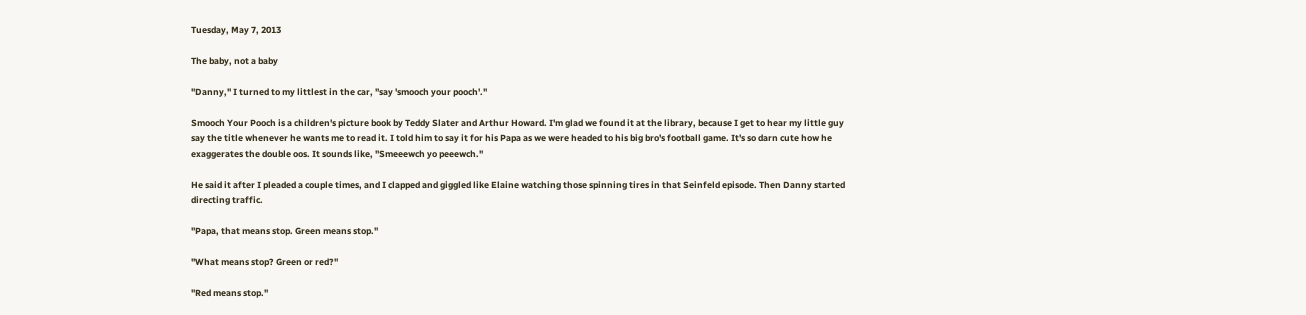Tuesday, May 7, 2013

The baby, not a baby

"Danny," I turned to my littlest in the car, "say 'smooch your pooch'."

Smooch Your Pooch is a children's picture book by Teddy Slater and Arthur Howard. I'm glad we found it at the library, because I get to hear my little guy say the title whenever he wants me to read it. I told him to say it for his Papa as we were headed to his big bro's football game. It's so darn cute how he exaggerates the double oos. It sounds like, "Smeeewch yo peeewch."

He said it after I pleaded a couple times, and I clapped and giggled like Elaine watching those spinning tires in that Seinfeld episode. Then Danny started directing traffic.

"Papa, that means stop. Green means stop."

"What means stop? Green or red?"

"Red means stop."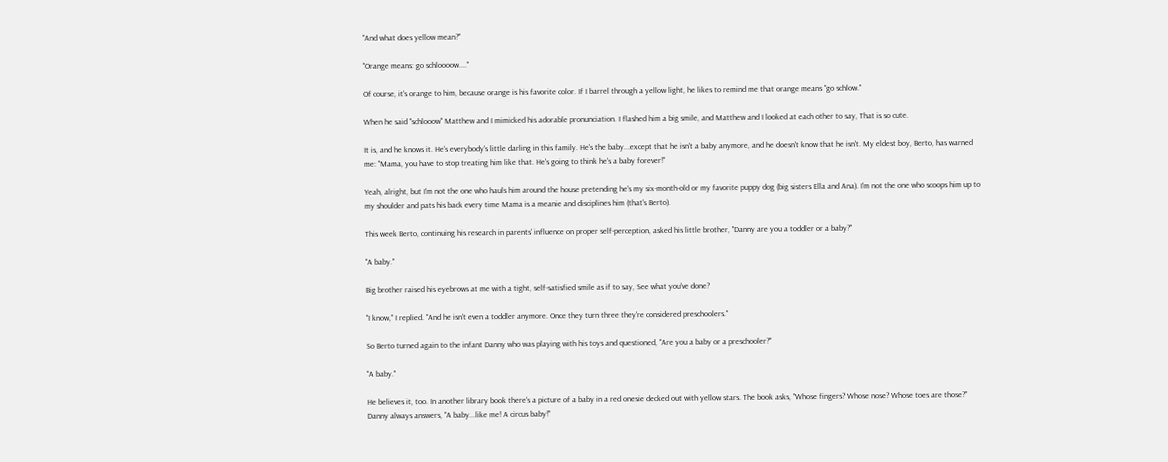"And what does yellow mean?"

"Orange means: go schloooow...."

Of course, it's orange to him, because orange is his favorite color. If I barrel through a yellow light, he likes to remind me that orange means "go schlow."

When he said "schlooow" Matthew and I mimicked his adorable pronunciation. I flashed him a big smile, and Matthew and I looked at each other to say, That is so cute.

It is, and he knows it. He's everybody's little darling in this family. He's the baby...except that he isn't a baby anymore, and he doesn't know that he isn't. My eldest boy, Berto, has warned me: "Mama, you have to stop treating him like that. He's going to think he's a baby forever!"

Yeah, alright, but I'm not the one who hauls him around the house pretending he's my six-month-old or my favorite puppy dog (big sisters Ella and Ana). I'm not the one who scoops him up to my shoulder and pats his back every time Mama is a meanie and disciplines him (that's Berto).

This week Berto, continuing his research in parents' influence on proper self-perception, asked his little brother, "Danny are you a toddler or a baby?"

"A baby."

Big brother raised his eyebrows at me with a tight, self-satisfied smile as if to say, See what you've done?

"I know," I replied. "And he isn't even a toddler anymore. Once they turn three they're considered preschoolers."

So Berto turned again to the infant Danny who was playing with his toys and questioned, "Are you a baby or a preschooler?"

"A baby."

He believes it, too. In another library book there's a picture of a baby in a red onesie decked out with yellow stars. The book asks, "Whose fingers? Whose nose? Whose toes are those?" Danny always answers, "A baby...like me! A circus baby!"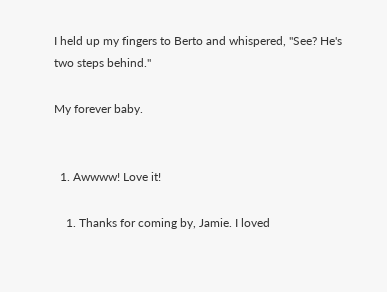I held up my fingers to Berto and whispered, "See? He's two steps behind."

My forever baby.


  1. Awwww! Love it!

    1. Thanks for coming by, Jamie. I loved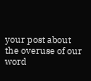your post about the overuse of our word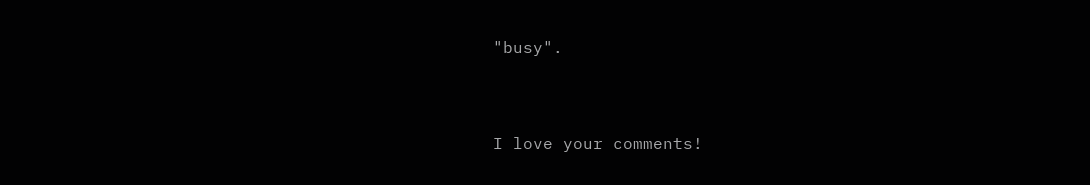"busy".


I love your comments!